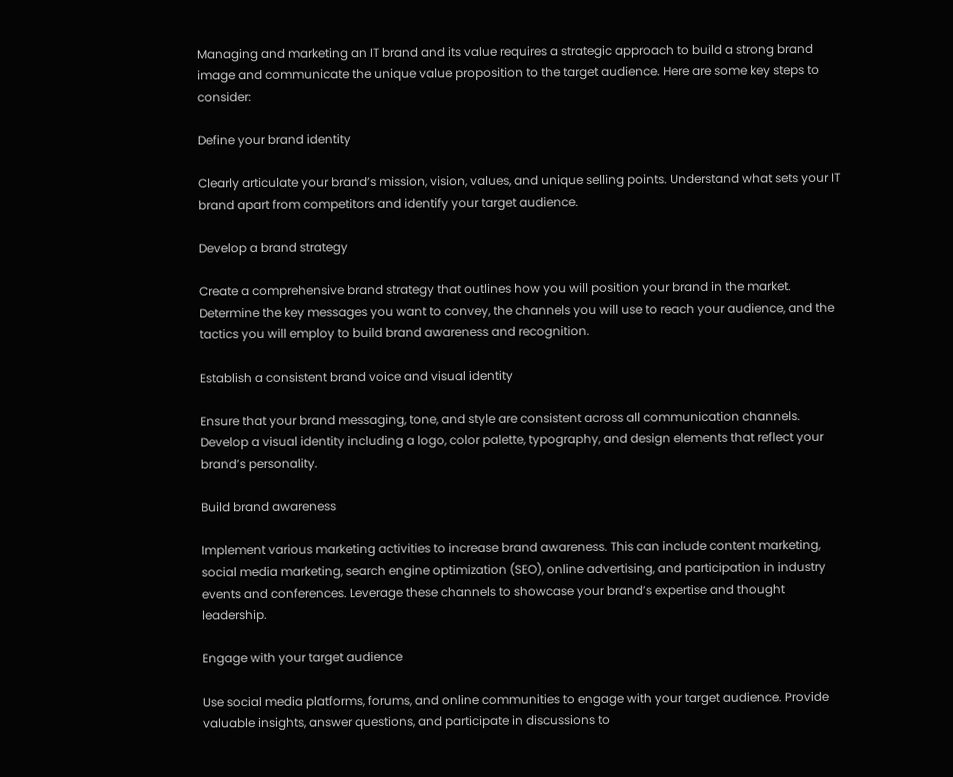Managing and marketing an IT brand and its value requires a strategic approach to build a strong brand image and communicate the unique value proposition to the target audience. Here are some key steps to consider:

Define your brand identity

Clearly articulate your brand’s mission, vision, values, and unique selling points. Understand what sets your IT brand apart from competitors and identify your target audience.

Develop a brand strategy

Create a comprehensive brand strategy that outlines how you will position your brand in the market. Determine the key messages you want to convey, the channels you will use to reach your audience, and the tactics you will employ to build brand awareness and recognition.

Establish a consistent brand voice and visual identity

Ensure that your brand messaging, tone, and style are consistent across all communication channels. Develop a visual identity including a logo, color palette, typography, and design elements that reflect your brand’s personality.

Build brand awareness

Implement various marketing activities to increase brand awareness. This can include content marketing, social media marketing, search engine optimization (SEO), online advertising, and participation in industry events and conferences. Leverage these channels to showcase your brand’s expertise and thought leadership.

Engage with your target audience

Use social media platforms, forums, and online communities to engage with your target audience. Provide valuable insights, answer questions, and participate in discussions to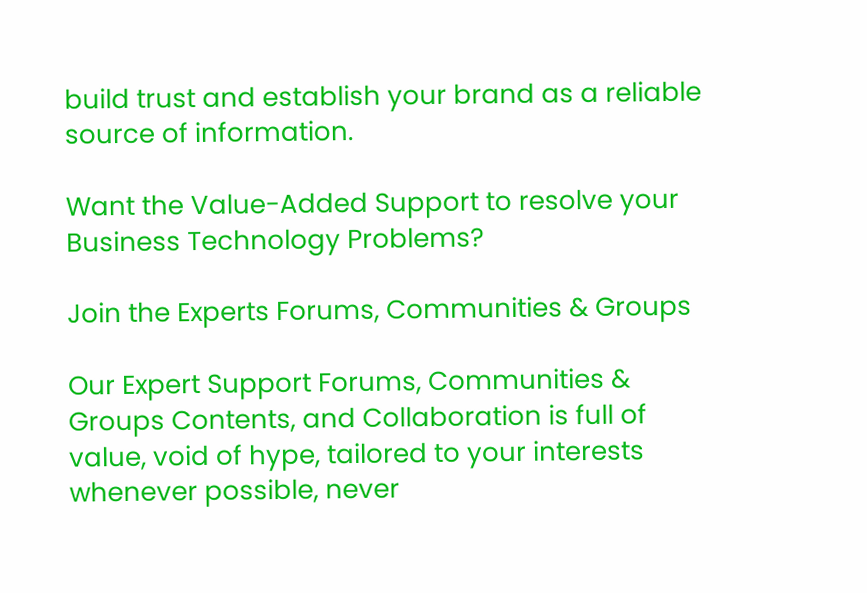build trust and establish your brand as a reliable source of information.

Want the Value-Added Support to resolve your Business Technology Problems?

Join the Experts Forums, Communities & Groups

Our Expert Support Forums, Communities & Groups Contents, and Collaboration is full of value, void of hype, tailored to your interests whenever possible, never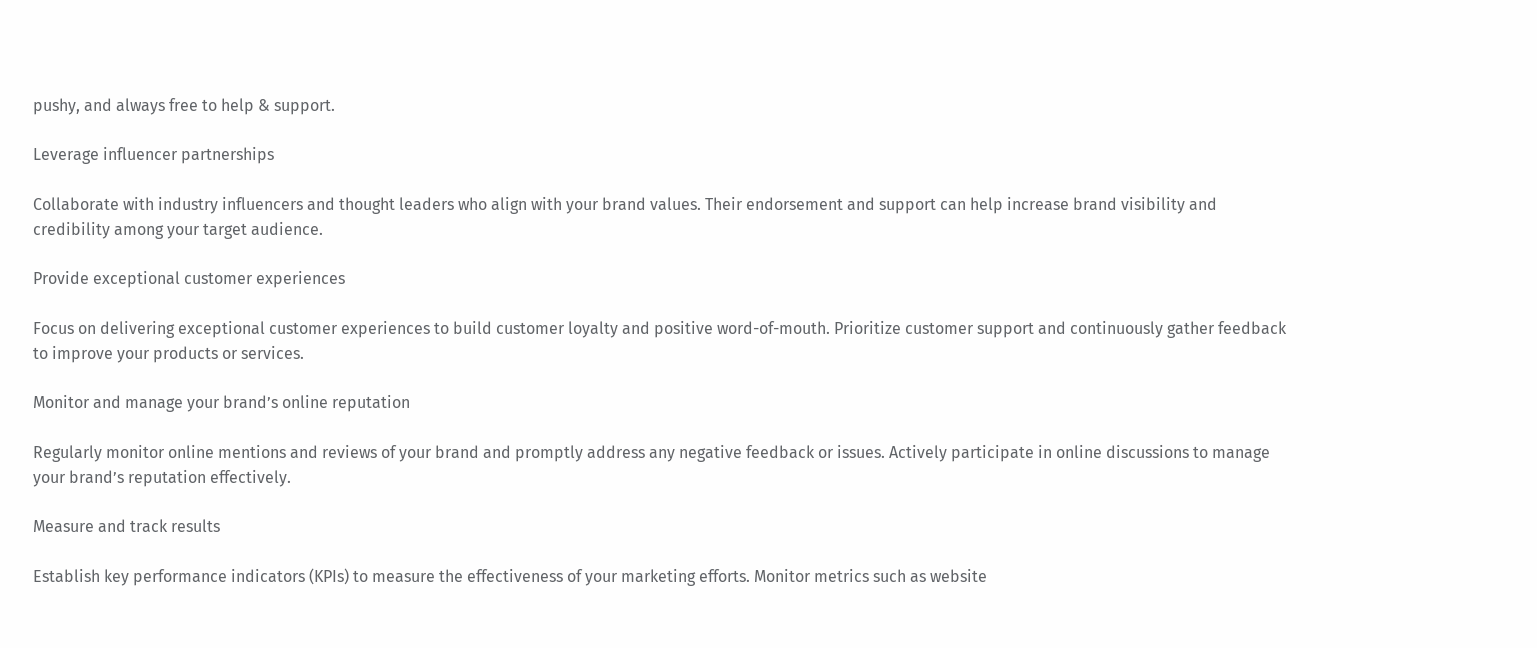pushy, and always free to help & support.

Leverage influencer partnerships

Collaborate with industry influencers and thought leaders who align with your brand values. Their endorsement and support can help increase brand visibility and credibility among your target audience.

Provide exceptional customer experiences

Focus on delivering exceptional customer experiences to build customer loyalty and positive word-of-mouth. Prioritize customer support and continuously gather feedback to improve your products or services.

Monitor and manage your brand’s online reputation

Regularly monitor online mentions and reviews of your brand and promptly address any negative feedback or issues. Actively participate in online discussions to manage your brand’s reputation effectively.

Measure and track results

Establish key performance indicators (KPIs) to measure the effectiveness of your marketing efforts. Monitor metrics such as website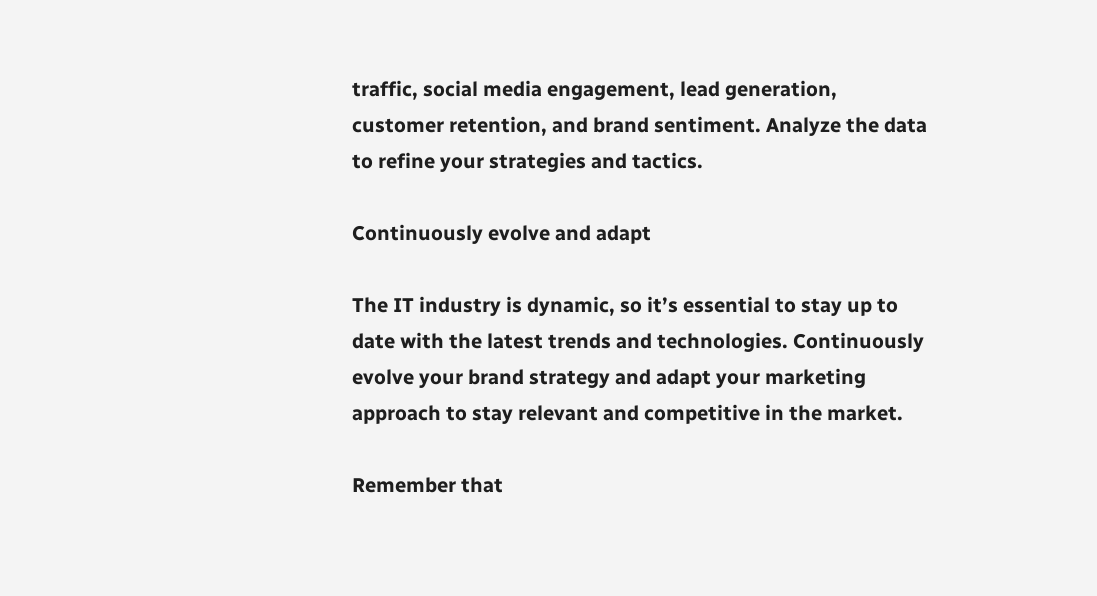traffic, social media engagement, lead generation, customer retention, and brand sentiment. Analyze the data to refine your strategies and tactics.

Continuously evolve and adapt

The IT industry is dynamic, so it’s essential to stay up to date with the latest trends and technologies. Continuously evolve your brand strategy and adapt your marketing approach to stay relevant and competitive in the market.

Remember that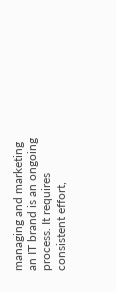managing and marketing an IT brand is an ongoing process. It requires consistent effort,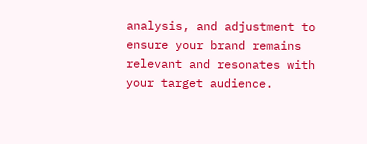analysis, and adjustment to ensure your brand remains relevant and resonates with your target audience.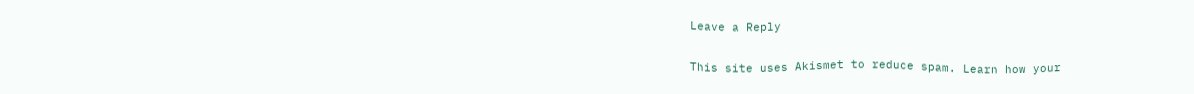Leave a Reply

This site uses Akismet to reduce spam. Learn how your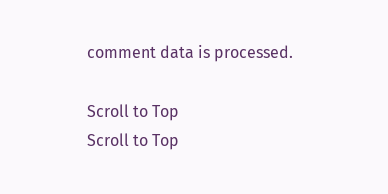comment data is processed.

Scroll to Top
Scroll to Top